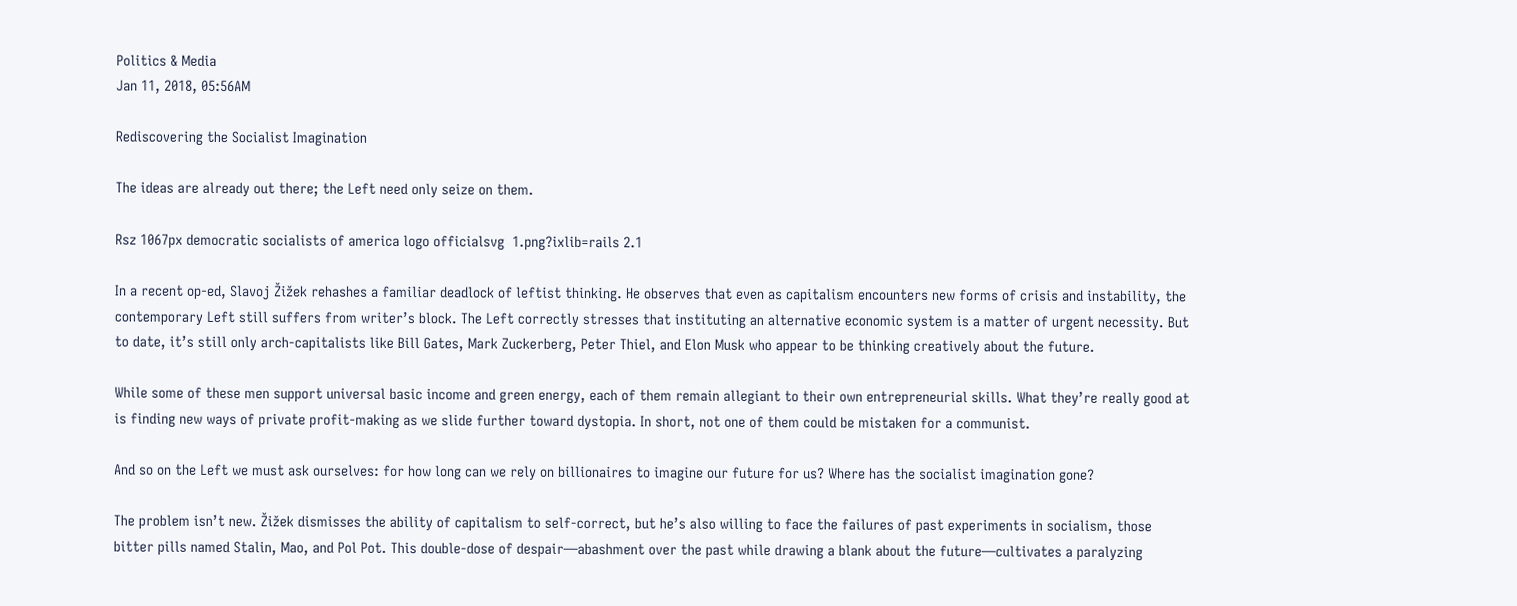Politics & Media
Jan 11, 2018, 05:56AM

Rediscovering the Socialist Imagination

The ideas are already out there; the Left need only seize on them.

Rsz 1067px democratic socialists of america logo officialsvg  1.png?ixlib=rails 2.1

In a recent op-ed, Slavoj Žižek rehashes a familiar deadlock of leftist thinking. He observes that even as capitalism encounters new forms of crisis and instability, the contemporary Left still suffers from writer’s block. The Left correctly stresses that instituting an alternative economic system is a matter of urgent necessity. But to date, it’s still only arch-capitalists like Bill Gates, Mark Zuckerberg, Peter Thiel, and Elon Musk who appear to be thinking creatively about the future.

While some of these men support universal basic income and green energy, each of them remain allegiant to their own entrepreneurial skills. What they’re really good at is finding new ways of private profit-making as we slide further toward dystopia. In short, not one of them could be mistaken for a communist.

And so on the Left we must ask ourselves: for how long can we rely on billionaires to imagine our future for us? Where has the socialist imagination gone?

The problem isn’t new. Žižek dismisses the ability of capitalism to self-correct, but he’s also willing to face the failures of past experiments in socialism, those bitter pills named Stalin, Mao, and Pol Pot. This double-dose of despair—abashment over the past while drawing a blank about the future—cultivates a paralyzing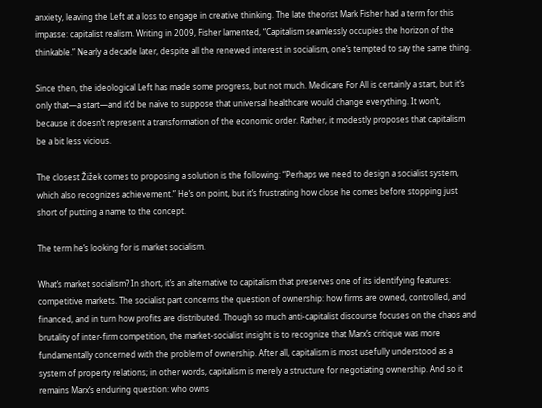anxiety, leaving the Left at a loss to engage in creative thinking. The late theorist Mark Fisher had a term for this impasse: capitalist realism. Writing in 2009, Fisher lamented, “Capitalism seamlessly occupies the horizon of the thinkable.” Nearly a decade later, despite all the renewed interest in socialism, one’s tempted to say the same thing.

Since then, the ideological Left has made some progress, but not much. Medicare For All is certainly a start, but it’s only that—a start—and it’d be naïve to suppose that universal healthcare would change everything. It won’t, because it doesn’t represent a transformation of the economic order. Rather, it modestly proposes that capitalism be a bit less vicious.

The closest Žižek comes to proposing a solution is the following: “Perhaps we need to design a socialist system, which also recognizes achievement.” He’s on point, but it’s frustrating how close he comes before stopping just short of putting a name to the concept.

The term he’s looking for is market socialism.

What’s market socialism? In short, it’s an alternative to capitalism that preserves one of its identifying features: competitive markets. The socialist part concerns the question of ownership: how firms are owned, controlled, and financed, and in turn how profits are distributed. Though so much anti-capitalist discourse focuses on the chaos and brutality of inter-firm competition, the market-socialist insight is to recognize that Marx’s critique was more fundamentally concerned with the problem of ownership. After all, capitalism is most usefully understood as a system of property relations; in other words, capitalism is merely a structure for negotiating ownership. And so it remains Marx’s enduring question: who owns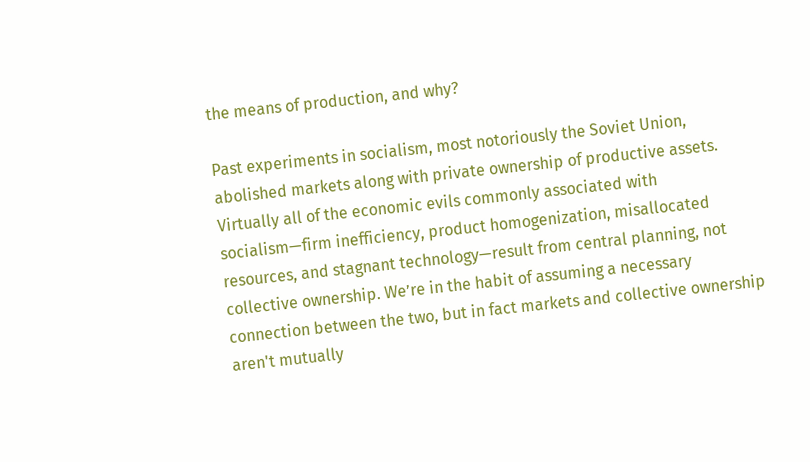the means of production, and why?

Past experiments in socialism, most notoriously the Soviet Union, abolished markets along with private ownership of productive assets. Virtually all of the economic evils commonly associated with socialism—firm inefficiency, product homogenization, misallocated resources, and stagnant technology—result from central planning, not collective ownership. We’re in the habit of assuming a necessary connection between the two, but in fact markets and collective ownership aren't mutually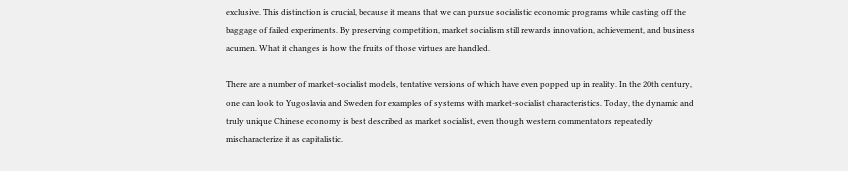exclusive. This distinction is crucial, because it means that we can pursue socialistic economic programs while casting off the baggage of failed experiments. By preserving competition, market socialism still rewards innovation, achievement, and business acumen. What it changes is how the fruits of those virtues are handled.

There are a number of market-socialist models, tentative versions of which have even popped up in reality. In the 20th century, one can look to Yugoslavia and Sweden for examples of systems with market-socialist characteristics. Today, the dynamic and truly unique Chinese economy is best described as market socialist, even though western commentators repeatedly mischaracterize it as capitalistic.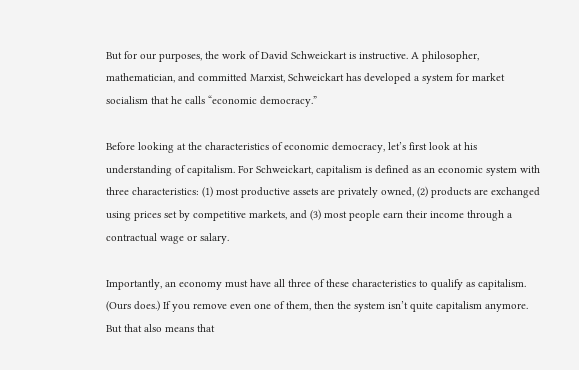But for our purposes, the work of David Schweickart is instructive. A philosopher, mathematician, and committed Marxist, Schweickart has developed a system for market socialism that he calls “economic democracy.”

Before looking at the characteristics of economic democracy, let’s first look at his understanding of capitalism. For Schweickart, capitalism is defined as an economic system with three characteristics: (1) most productive assets are privately owned, (2) products are exchanged using prices set by competitive markets, and (3) most people earn their income through a contractual wage or salary.

Importantly, an economy must have all three of these characteristics to qualify as capitalism. (Ours does.) If you remove even one of them, then the system isn’t quite capitalism anymore. But that also means that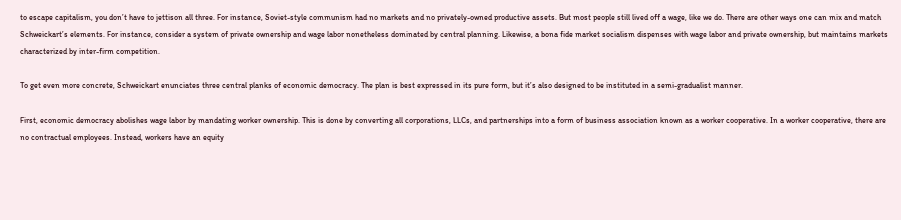to escape capitalism, you don’t have to jettison all three. For instance, Soviet-style communism had no markets and no privately-owned productive assets. But most people still lived off a wage, like we do. There are other ways one can mix and match Schweickart’s elements. For instance, consider a system of private ownership and wage labor nonetheless dominated by central planning. Likewise, a bona fide market socialism dispenses with wage labor and private ownership, but maintains markets characterized by inter-firm competition.

To get even more concrete, Schweickart enunciates three central planks of economic democracy. The plan is best expressed in its pure form, but it’s also designed to be instituted in a semi-gradualist manner.

First, economic democracy abolishes wage labor by mandating worker ownership. This is done by converting all corporations, LLCs, and partnerships into a form of business association known as a worker cooperative. In a worker cooperative, there are no contractual employees. Instead, workers have an equity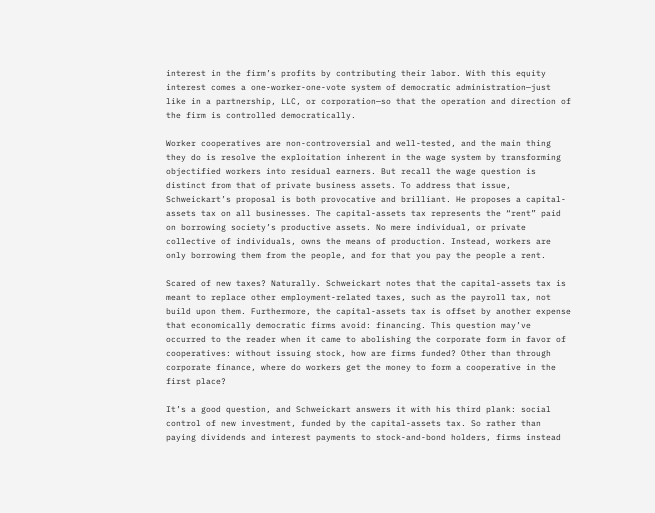interest in the firm’s profits by contributing their labor. With this equity interest comes a one-worker-one-vote system of democratic administration—just like in a partnership, LLC, or corporation—so that the operation and direction of the firm is controlled democratically.

Worker cooperatives are non-controversial and well-tested, and the main thing they do is resolve the exploitation inherent in the wage system by transforming objectified workers into residual earners. But recall the wage question is distinct from that of private business assets. To address that issue, Schweickart’s proposal is both provocative and brilliant. He proposes a capital-assets tax on all businesses. The capital-assets tax represents the “rent” paid on borrowing society’s productive assets. No mere individual, or private collective of individuals, owns the means of production. Instead, workers are only borrowing them from the people, and for that you pay the people a rent.

Scared of new taxes? Naturally. Schweickart notes that the capital-assets tax is meant to replace other employment-related taxes, such as the payroll tax, not build upon them. Furthermore, the capital-assets tax is offset by another expense that economically democratic firms avoid: financing. This question may’ve occurred to the reader when it came to abolishing the corporate form in favor of cooperatives: without issuing stock, how are firms funded? Other than through corporate finance, where do workers get the money to form a cooperative in the first place?

It’s a good question, and Schweickart answers it with his third plank: social control of new investment, funded by the capital-assets tax. So rather than paying dividends and interest payments to stock-and-bond holders, firms instead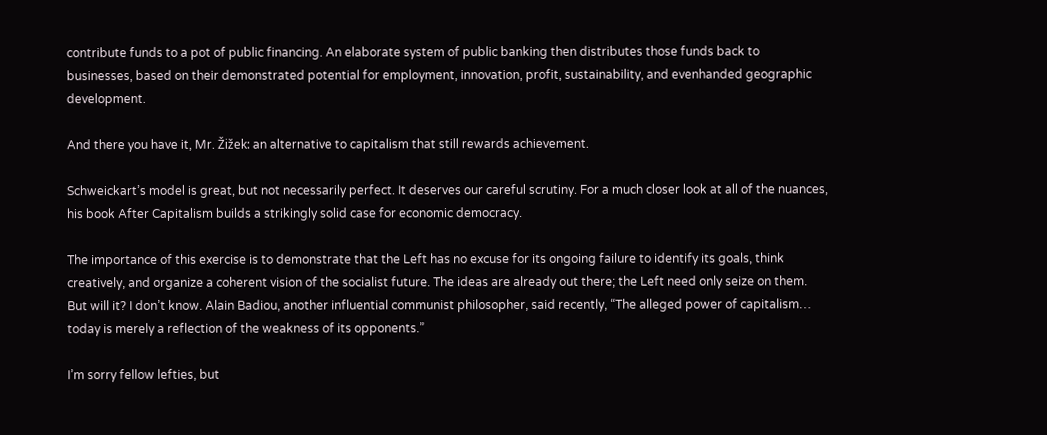contribute funds to a pot of public financing. An elaborate system of public banking then distributes those funds back to businesses, based on their demonstrated potential for employment, innovation, profit, sustainability, and evenhanded geographic development.

And there you have it, Mr. Žižek: an alternative to capitalism that still rewards achievement.

Schweickart’s model is great, but not necessarily perfect. It deserves our careful scrutiny. For a much closer look at all of the nuances, his book After Capitalism builds a strikingly solid case for economic democracy.

The importance of this exercise is to demonstrate that the Left has no excuse for its ongoing failure to identify its goals, think creatively, and organize a coherent vision of the socialist future. The ideas are already out there; the Left need only seize on them. But will it? I don’t know. Alain Badiou, another influential communist philosopher, said recently, “The alleged power of capitalism… today is merely a reflection of the weakness of its opponents.”

I’m sorry fellow lefties, but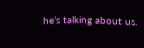he’s talking about us.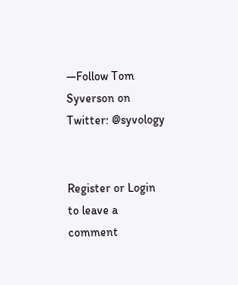—Follow Tom Syverson on Twitter: @syvology


Register or Login to leave a comment